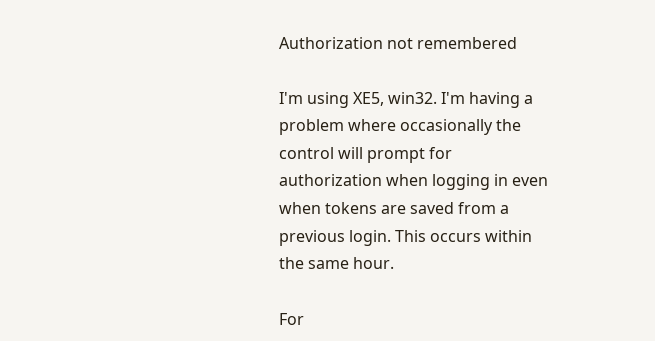Authorization not remembered

I'm using XE5, win32. I'm having a problem where occasionally the control will prompt for authorization when logging in even when tokens are saved from a previous login. This occurs within the same hour.

For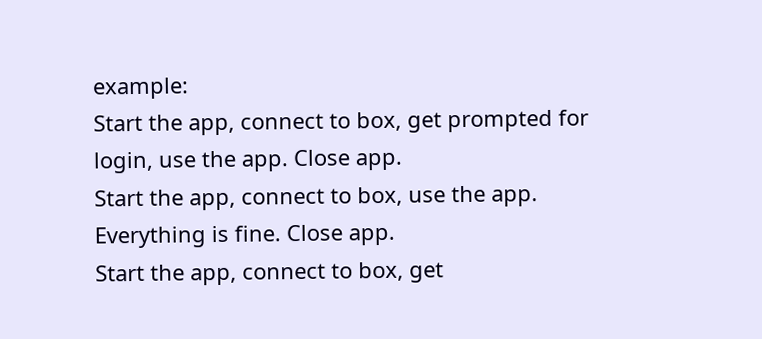example:
Start the app, connect to box, get prompted for login, use the app. Close app.
Start the app, connect to box, use the app. Everything is fine. Close app.
Start the app, connect to box, get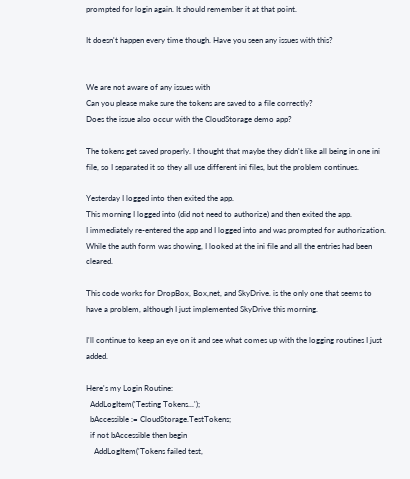prompted for login again. It should remember it at that point.

It doesn't happen every time though. Have you seen any issues with this?


We are not aware of any issues with
Can you please make sure the tokens are saved to a file correctly?
Does the issue also occur with the CloudStorage demo app?

The tokens get saved properly. I thought that maybe they didn't like all being in one ini file, so I separated it so they all use different ini files, but the problem continues.

Yesterday I logged into then exited the app.
This morning I logged into (did not need to authorize) and then exited the app.
I immediately re-entered the app and I logged into and was prompted for authorization. While the auth form was showing, I looked at the ini file and all the entries had been cleared.

This code works for DropBox, Box,net, and SkyDrive. is the only one that seems to have a problem, although I just implemented SkyDrive this morning.

I'll continue to keep an eye on it and see what comes up with the logging routines I just added.

Here's my Login Routine:
  AddLogItem('Testing Tokens...');
  bAccessible := CloudStorage.TestTokens;
  if not bAccessible then begin
    AddLogItem('Tokens failed test,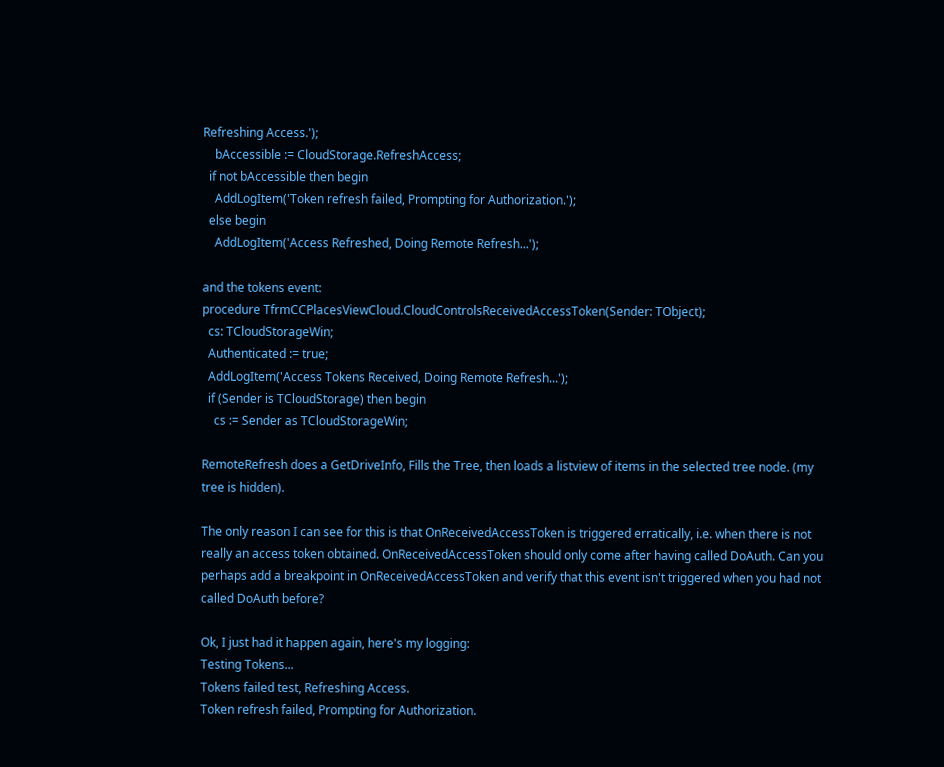Refreshing Access.');
    bAccessible := CloudStorage.RefreshAccess;
  if not bAccessible then begin
    AddLogItem('Token refresh failed, Prompting for Authorization.');
  else begin
    AddLogItem('Access Refreshed, Doing Remote Refresh...');

and the tokens event:
procedure TfrmCCPlacesViewCloud.CloudControlsReceivedAccessToken(Sender: TObject);
  cs: TCloudStorageWin;
  Authenticated := true;
  AddLogItem('Access Tokens Received, Doing Remote Refresh...');
  if (Sender is TCloudStorage) then begin
    cs := Sender as TCloudStorageWin;

RemoteRefresh does a GetDriveInfo, Fills the Tree, then loads a listview of items in the selected tree node. (my tree is hidden).

The only reason I can see for this is that OnReceivedAccessToken is triggered erratically, i.e. when there is not really an access token obtained. OnReceivedAccessToken should only come after having called DoAuth. Can you perhaps add a breakpoint in OnReceivedAccessToken and verify that this event isn't triggered when you had not called DoAuth before?

Ok, I just had it happen again, here's my logging:
Testing Tokens...
Tokens failed test, Refreshing Access.
Token refresh failed, Prompting for Authorization.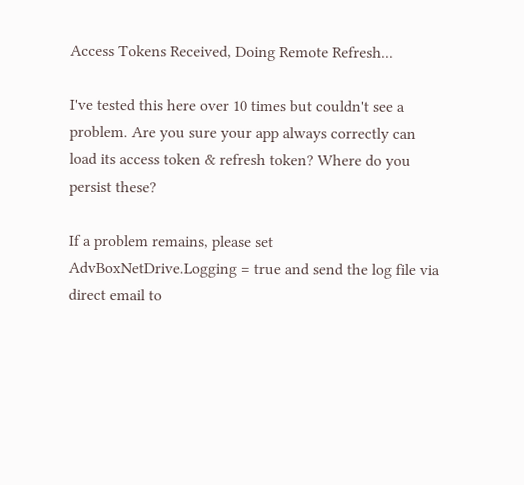Access Tokens Received, Doing Remote Refresh...

I've tested this here over 10 times but couldn't see a problem. Are you sure your app always correctly can load its access token & refresh token? Where do you persist these?

If a problem remains, please set AdvBoxNetDrive.Logging = true and send the log file via direct email to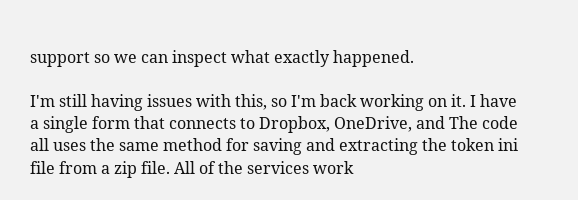support so we can inspect what exactly happened.

I'm still having issues with this, so I'm back working on it. I have a single form that connects to Dropbox, OneDrive, and The code all uses the same method for saving and extracting the token ini file from a zip file. All of the services work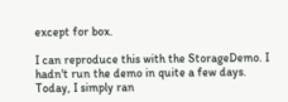except for box.

I can reproduce this with the StorageDemo. I hadn't run the demo in quite a few days. Today, I simply ran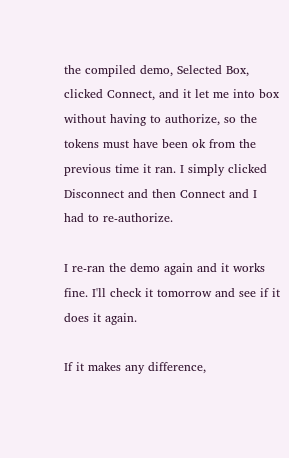the compiled demo, Selected Box, clicked Connect, and it let me into box without having to authorize, so the tokens must have been ok from the previous time it ran. I simply clicked Disconnect and then Connect and I had to re-authorize.

I re-ran the demo again and it works fine. I'll check it tomorrow and see if it does it again.

If it makes any difference,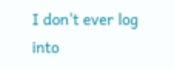I don't ever log into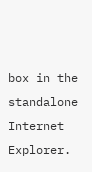box in the standalone Internet Explorer.